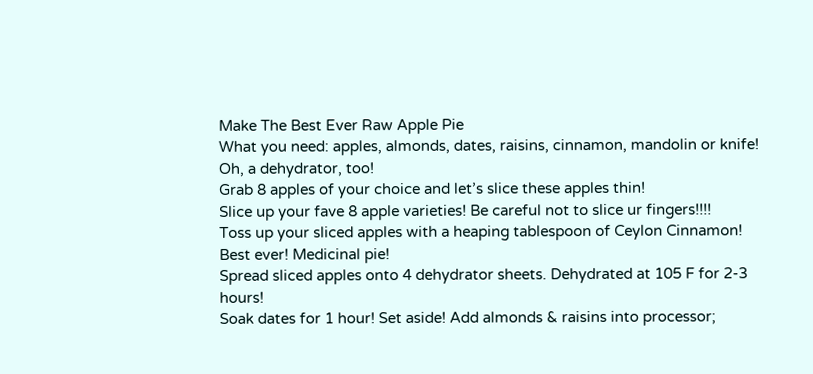Make The Best Ever Raw Apple Pie
What you need: apples, almonds, dates, raisins, cinnamon, mandolin or knife! Oh, a dehydrator, too!
Grab 8 apples of your choice and let’s slice these apples thin!
Slice up your fave 8 apple varieties! Be careful not to slice ur fingers!!!!
Toss up your sliced apples with a heaping tablespoon of Ceylon Cinnamon! Best ever! Medicinal pie!
Spread sliced apples onto 4 dehydrator sheets. Dehydrated at 105 F for 2-3 hours!
Soak dates for 1 hour! Set aside! Add almonds & raisins into processor;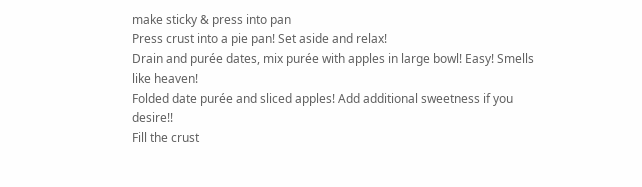make sticky & press into pan
Press crust into a pie pan! Set aside and relax!
Drain and purée dates, mix purée with apples in large bowl! Easy! Smells like heaven!
Folded date purée and sliced apples! Add additional sweetness if you desire!!
Fill the crust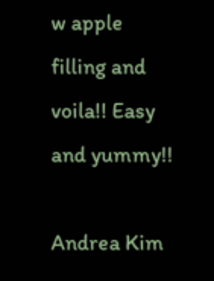w apple filling and voila!! Easy and yummy!!

Andrea Kim